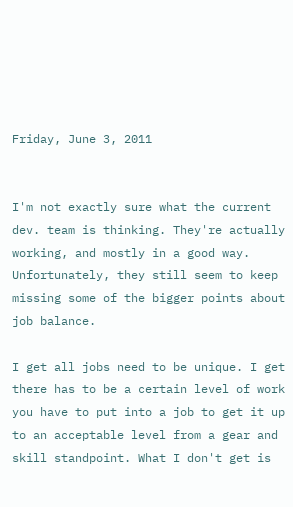Friday, June 3, 2011


I'm not exactly sure what the current dev. team is thinking. They're actually working, and mostly in a good way. Unfortunately, they still seem to keep missing some of the bigger points about job balance.

I get all jobs need to be unique. I get there has to be a certain level of work you have to put into a job to get it up to an acceptable level from a gear and skill standpoint. What I don't get is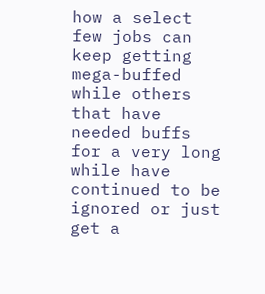how a select few jobs can keep getting mega-buffed while others that have needed buffs for a very long while have continued to be ignored or just get a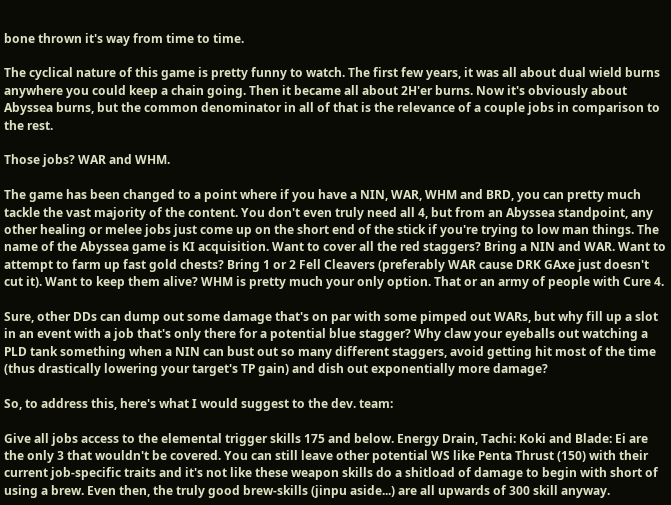bone thrown it's way from time to time.

The cyclical nature of this game is pretty funny to watch. The first few years, it was all about dual wield burns anywhere you could keep a chain going. Then it became all about 2H'er burns. Now it's obviously about Abyssea burns, but the common denominator in all of that is the relevance of a couple jobs in comparison to the rest.

Those jobs? WAR and WHM.

The game has been changed to a point where if you have a NIN, WAR, WHM and BRD, you can pretty much tackle the vast majority of the content. You don't even truly need all 4, but from an Abyssea standpoint, any other healing or melee jobs just come up on the short end of the stick if you're trying to low man things. The name of the Abyssea game is KI acquisition. Want to cover all the red staggers? Bring a NIN and WAR. Want to attempt to farm up fast gold chests? Bring 1 or 2 Fell Cleavers (preferably WAR cause DRK GAxe just doesn't cut it). Want to keep them alive? WHM is pretty much your only option. That or an army of people with Cure 4.

Sure, other DDs can dump out some damage that's on par with some pimped out WARs, but why fill up a slot in an event with a job that's only there for a potential blue stagger? Why claw your eyeballs out watching a PLD tank something when a NIN can bust out so many different staggers, avoid getting hit most of the time (thus drastically lowering your target's TP gain) and dish out exponentially more damage?

So, to address this, here's what I would suggest to the dev. team:

Give all jobs access to the elemental trigger skills 175 and below. Energy Drain, Tachi: Koki and Blade: Ei are the only 3 that wouldn't be covered. You can still leave other potential WS like Penta Thrust (150) with their current job-specific traits and it's not like these weapon skills do a shitload of damage to begin with short of using a brew. Even then, the truly good brew-skills (jinpu aside...) are all upwards of 300 skill anyway.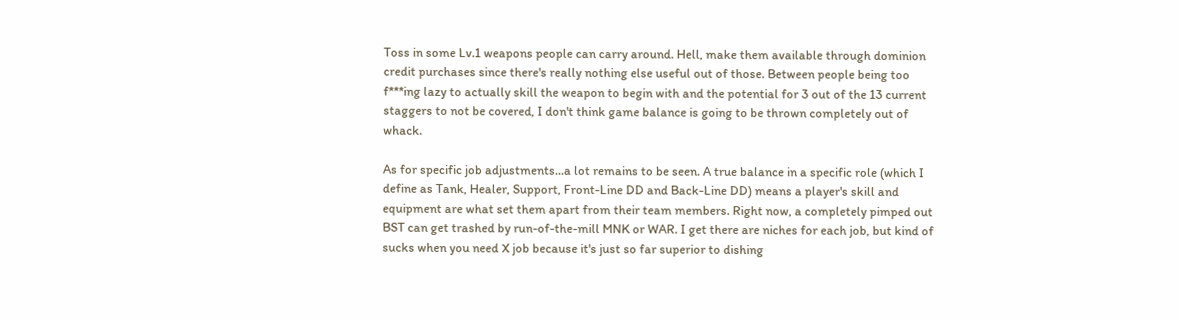Toss in some Lv.1 weapons people can carry around. Hell, make them available through dominion credit purchases since there's really nothing else useful out of those. Between people being too f***ing lazy to actually skill the weapon to begin with and the potential for 3 out of the 13 current staggers to not be covered, I don't think game balance is going to be thrown completely out of whack.

As for specific job adjustments...a lot remains to be seen. A true balance in a specific role (which I define as Tank, Healer, Support, Front-Line DD and Back-Line DD) means a player's skill and equipment are what set them apart from their team members. Right now, a completely pimped out BST can get trashed by run-of-the-mill MNK or WAR. I get there are niches for each job, but kind of sucks when you need X job because it's just so far superior to dishing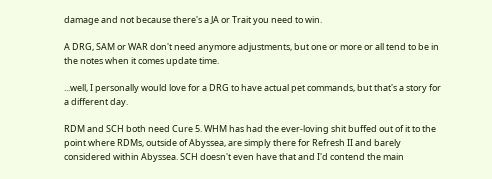damage and not because there's a JA or Trait you need to win.

A DRG, SAM or WAR don't need anymore adjustments, but one or more or all tend to be in the notes when it comes update time.

...well, I personally would love for a DRG to have actual pet commands, but that's a story for a different day.

RDM and SCH both need Cure 5. WHM has had the ever-loving shit buffed out of it to the point where RDMs, outside of Abyssea, are simply there for Refresh II and barely considered within Abyssea. SCH doesn't even have that and I'd contend the main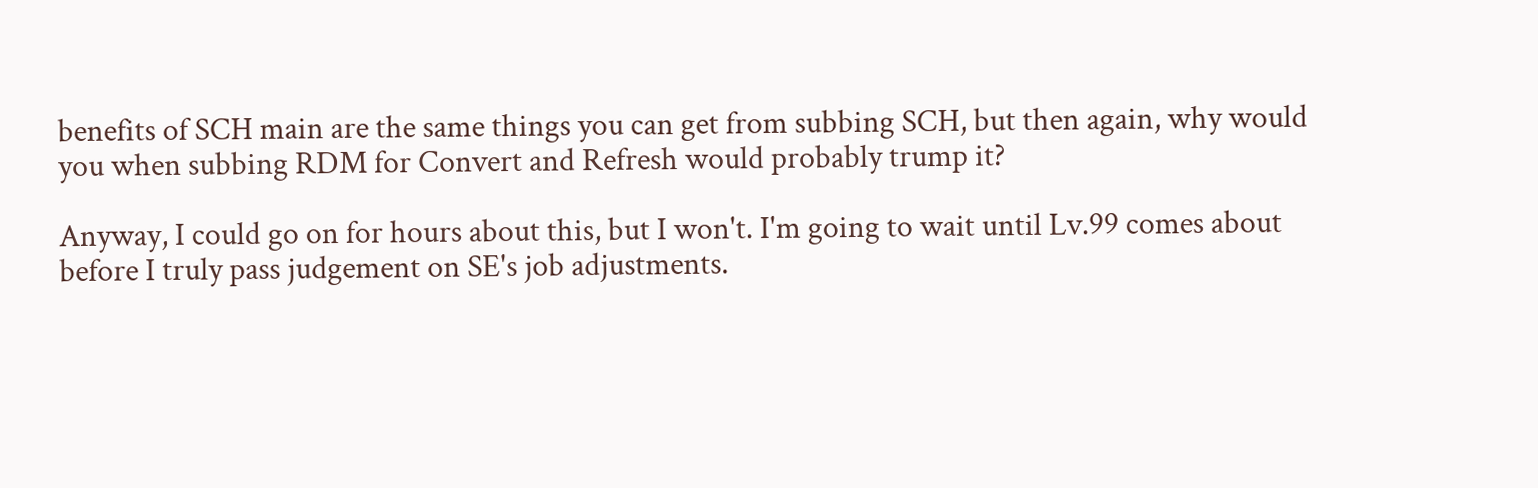benefits of SCH main are the same things you can get from subbing SCH, but then again, why would you when subbing RDM for Convert and Refresh would probably trump it?

Anyway, I could go on for hours about this, but I won't. I'm going to wait until Lv.99 comes about before I truly pass judgement on SE's job adjustments.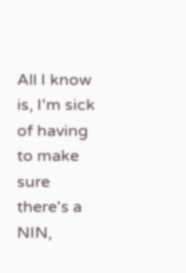All I know is, I'm sick of having to make sure there's a NIN,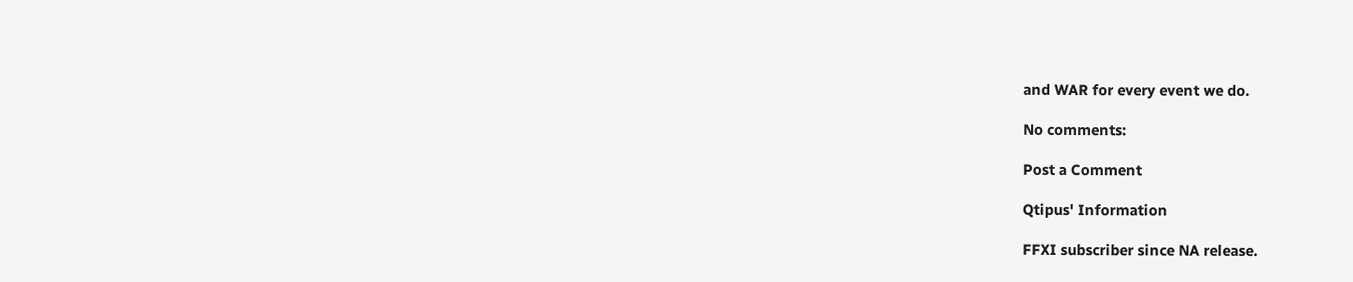and WAR for every event we do.

No comments:

Post a Comment

Qtipus' Information

FFXI subscriber since NA release.